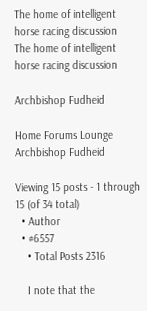The home of intelligent horse racing discussion
The home of intelligent horse racing discussion

Archbishop Fudheid

Home Forums Lounge Archbishop Fudheid

Viewing 15 posts - 1 through 15 (of 34 total)
  • Author
  • #6557
    • Total Posts 2316

    I note that the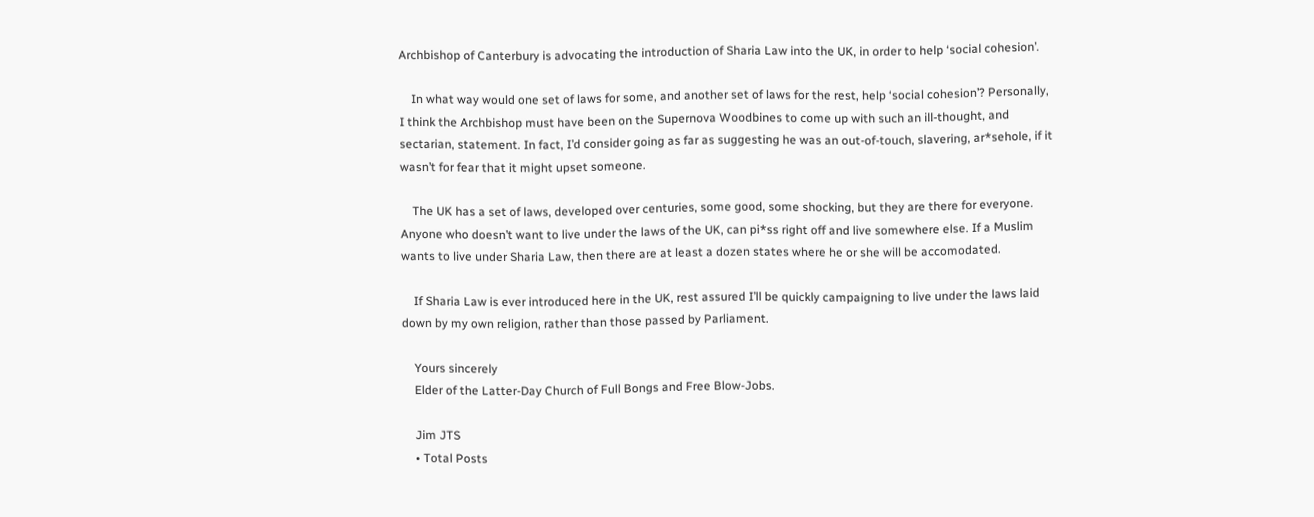Archbishop of Canterbury is advocating the introduction of Sharia Law into the UK, in order to help ‘social cohesion’.

    In what way would one set of laws for some, and another set of laws for the rest, help ‘social cohesion’? Personally, I think the Archbishop must have been on the Supernova Woodbines to come up with such an ill-thought, and sectarian, statement. In fact, I’d consider going as far as suggesting he was an out-of-touch, slavering, ar*sehole, if it wasn’t for fear that it might upset someone.

    The UK has a set of laws, developed over centuries, some good, some shocking, but they are there for everyone. Anyone who doesn’t want to live under the laws of the UK, can pi*ss right off and live somewhere else. If a Muslim wants to live under Sharia Law, then there are at least a dozen states where he or she will be accomodated.

    If Sharia Law is ever introduced here in the UK, rest assured I’ll be quickly campaigning to live under the laws laid down by my own religion, rather than those passed by Parliament.

    Yours sincerely
    Elder of the Latter-Day Church of Full Bongs and Free Blow-Jobs.

    Jim JTS
    • Total Posts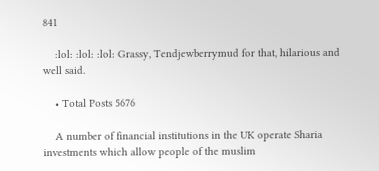841

    :lol: :lol: :lol: Grassy, Tendjewberrymud for that, hilarious and well said.

    • Total Posts 5676

    A number of financial institutions in the UK operate Sharia investments which allow people of the muslim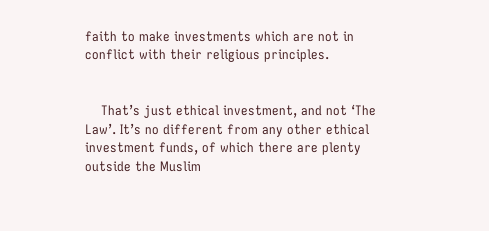faith to make investments which are not in conflict with their religious principles.


    That’s just ethical investment, and not ‘The Law’. It’s no different from any other ethical investment funds, of which there are plenty outside the Muslim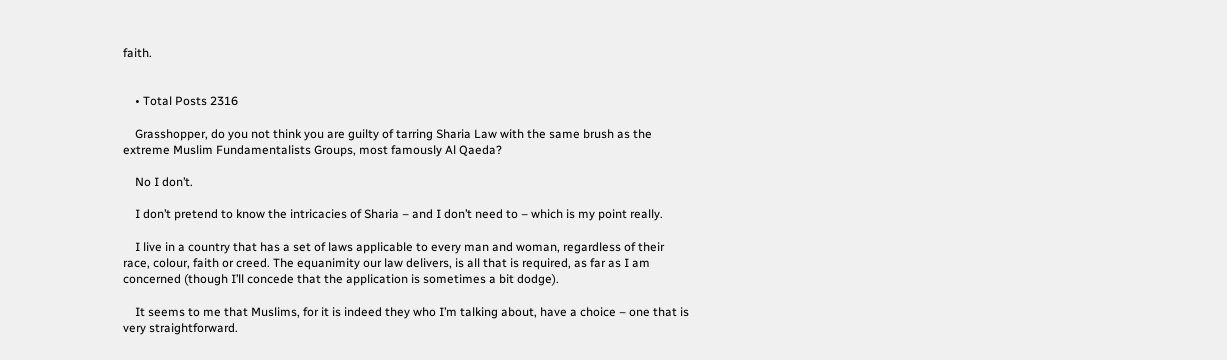faith.


    • Total Posts 2316

    Grasshopper, do you not think you are guilty of tarring Sharia Law with the same brush as the extreme Muslim Fundamentalists Groups, most famously Al Qaeda?

    No I don’t.

    I don’t pretend to know the intricacies of Sharia – and I don’t need to – which is my point really.

    I live in a country that has a set of laws applicable to every man and woman, regardless of their race, colour, faith or creed. The equanimity our law delivers, is all that is required, as far as I am concerned (though I’ll concede that the application is sometimes a bit dodge).

    It seems to me that Muslims, for it is indeed they who I’m talking about, have a choice – one that is very straightforward.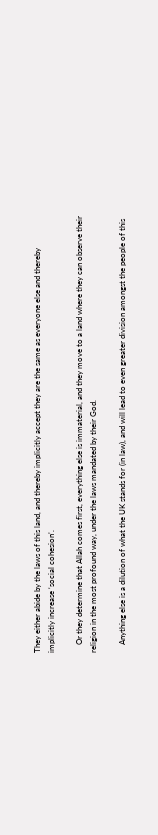They either abide by the laws of this land, and thereby implicitly accept they are the same as everyone else and thereby implicitly increase ‘social cohesion’.

    Or they determine that Allah comes first, everything else is immaterial, and they move to a land where they can observe their religion in the most profound way, under the laws mandated by their God.

    Anything else is a dilution of what the UK stands for (in law), and will lead to even greater division amongst the people of this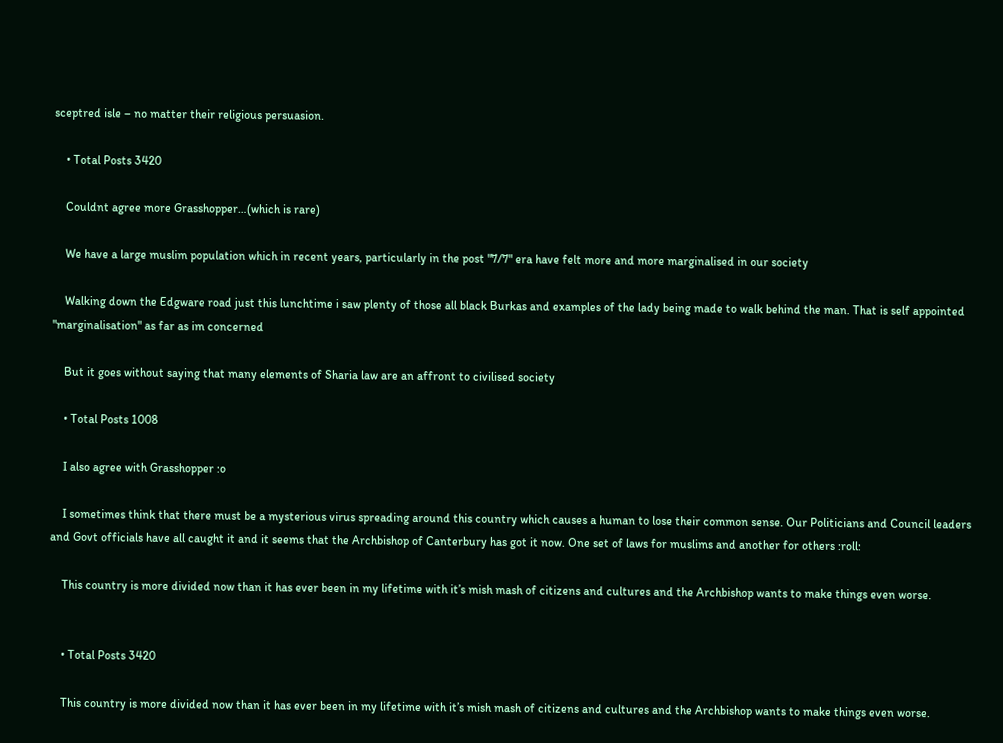sceptred isle – no matter their religious persuasion.

    • Total Posts 3420

    Couldnt agree more Grasshopper…(which is rare)

    We have a large muslim population which in recent years, particularly in the post "7/7" era have felt more and more marginalised in our society

    Walking down the Edgware road just this lunchtime i saw plenty of those all black Burkas and examples of the lady being made to walk behind the man. That is self appointed "marginalisation" as far as im concerned

    But it goes without saying that many elements of Sharia law are an affront to civilised society

    • Total Posts 1008

    I also agree with Grasshopper :o

    I sometimes think that there must be a mysterious virus spreading around this country which causes a human to lose their common sense. Our Politicians and Council leaders and Govt officials have all caught it and it seems that the Archbishop of Canterbury has got it now. One set of laws for muslims and another for others :roll:

    This country is more divided now than it has ever been in my lifetime with it’s mish mash of citizens and cultures and the Archbishop wants to make things even worse.


    • Total Posts 3420

    This country is more divided now than it has ever been in my lifetime with it’s mish mash of citizens and cultures and the Archbishop wants to make things even worse.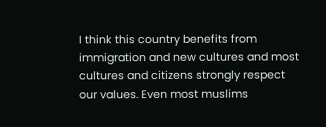I think this country benefits from immigration and new cultures and most cultures and citizens strongly respect our values. Even most muslims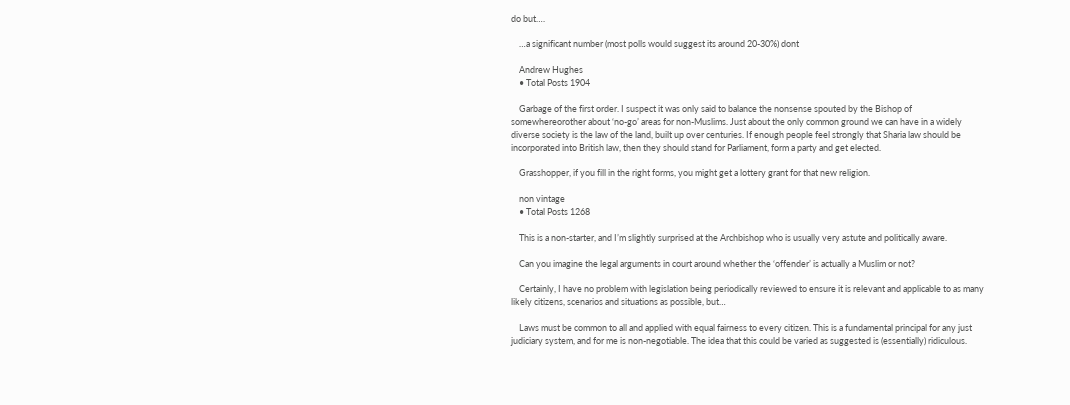do but….

    …a significant number (most polls would suggest its around 20-30%) dont

    Andrew Hughes
    • Total Posts 1904

    Garbage of the first order. I suspect it was only said to balance the nonsense spouted by the Bishop of somewhereorother about ‘no-go’ areas for non-Muslims. Just about the only common ground we can have in a widely diverse society is the law of the land, built up over centuries. If enough people feel strongly that Sharia law should be incorporated into British law, then they should stand for Parliament, form a party and get elected.

    Grasshopper, if you fill in the right forms, you might get a lottery grant for that new religion.

    non vintage
    • Total Posts 1268

    This is a non-starter, and I’m slightly surprised at the Archbishop who is usually very astute and politically aware.

    Can you imagine the legal arguments in court around whether the ‘offender’ is actually a Muslim or not?

    Certainly, I have no problem with legislation being periodically reviewed to ensure it is relevant and applicable to as many likely citizens, scenarios and situations as possible, but…

    Laws must be common to all and applied with equal fairness to every citizen. This is a fundamental principal for any just judiciary system, and for me is non-negotiable. The idea that this could be varied as suggested is (essentially) ridiculous.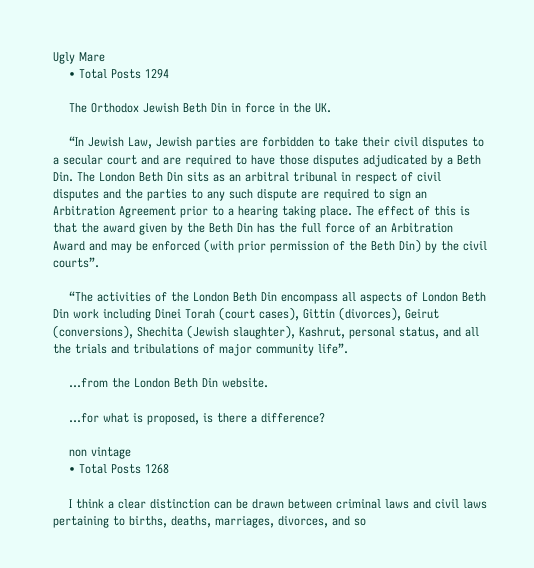Ugly Mare
    • Total Posts 1294

    The Orthodox Jewish Beth Din in force in the UK.

    “In Jewish Law, Jewish parties are forbidden to take their civil disputes to a secular court and are required to have those disputes adjudicated by a Beth Din. The London Beth Din sits as an arbitral tribunal in respect of civil disputes and the parties to any such dispute are required to sign an Arbitration Agreement prior to a hearing taking place. The effect of this is that the award given by the Beth Din has the full force of an Arbitration Award and may be enforced (with prior permission of the Beth Din) by the civil courts”.

    “The activities of the London Beth Din encompass all aspects of London Beth Din work including Dinei Torah (court cases), Gittin (divorces), Geirut (conversions), Shechita (Jewish slaughter), Kashrut, personal status, and all the trials and tribulations of major community life”.

    …from the London Beth Din website.

    …for what is proposed, is there a difference?

    non vintage
    • Total Posts 1268

    I think a clear distinction can be drawn between criminal laws and civil laws pertaining to births, deaths, marriages, divorces, and so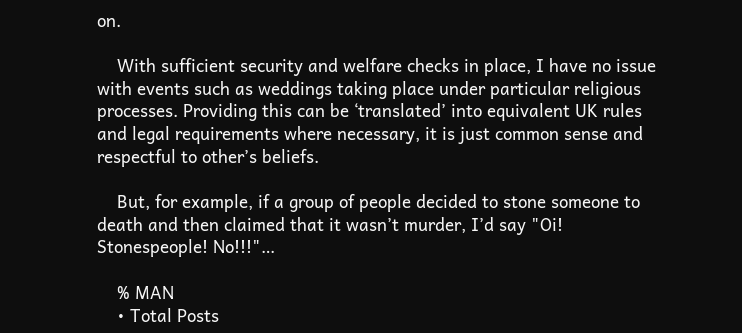on.

    With sufficient security and welfare checks in place, I have no issue with events such as weddings taking place under particular religious processes. Providing this can be ‘translated’ into equivalent UK rules and legal requirements where necessary, it is just common sense and respectful to other’s beliefs.

    But, for example, if a group of people decided to stone someone to death and then claimed that it wasn’t murder, I’d say "Oi! Stonespeople! No!!!"…

    % MAN
    • Total Posts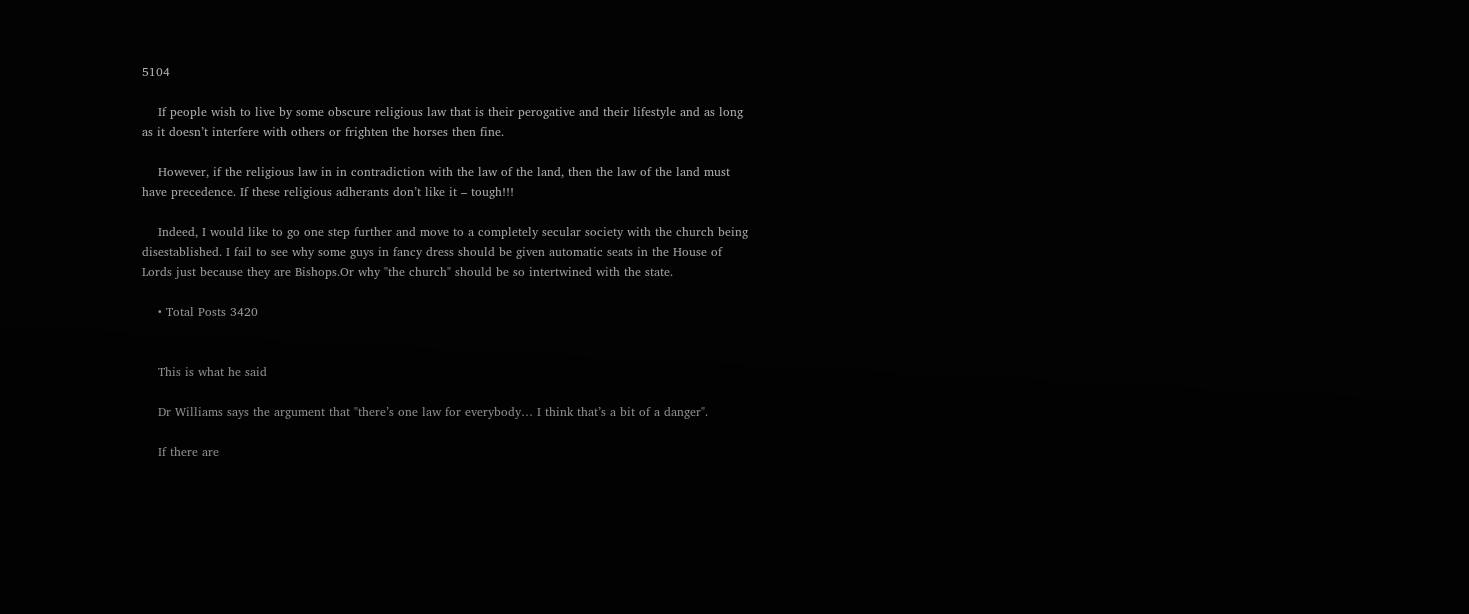5104

    If people wish to live by some obscure religious law that is their perogative and their lifestyle and as long as it doesn’t interfere with others or frighten the horses then fine.

    However, if the religious law in in contradiction with the law of the land, then the law of the land must have precedence. If these religious adherants don’t like it – tough!!!

    Indeed, I would like to go one step further and move to a completely secular society with the church being disestablished. I fail to see why some guys in fancy dress should be given automatic seats in the House of Lords just because they are Bishops.Or why "the church" should be so intertwined with the state.

    • Total Posts 3420


    This is what he said

    Dr Williams says the argument that "there’s one law for everybody… I think that’s a bit of a danger".

    If there are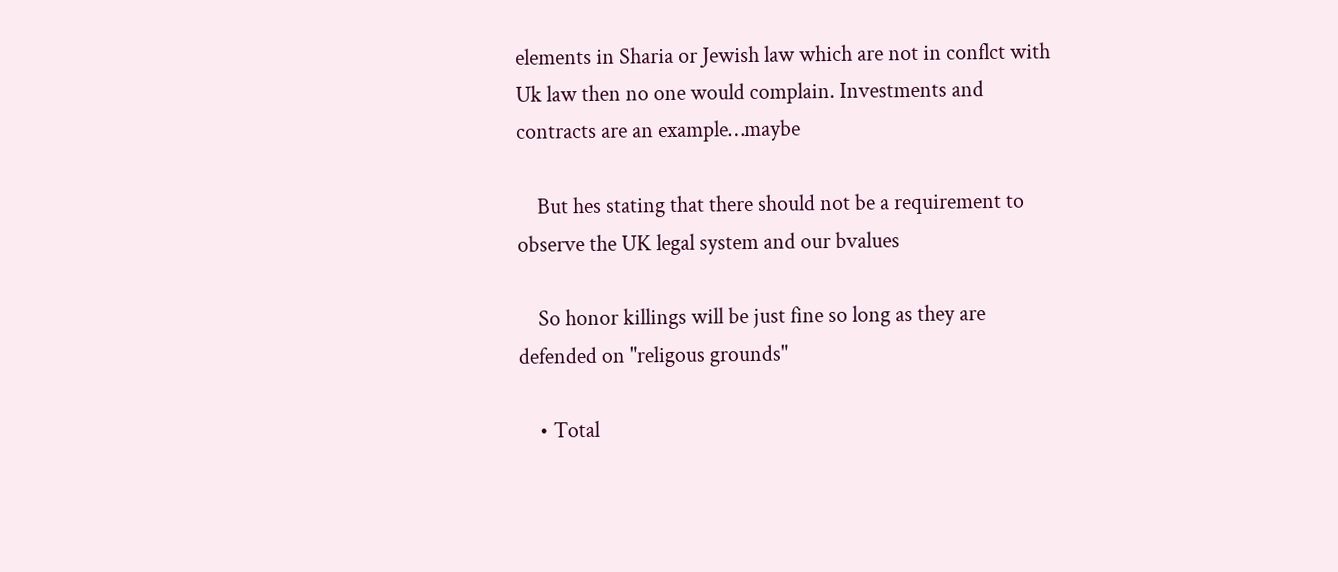elements in Sharia or Jewish law which are not in conflct with Uk law then no one would complain. Investments and contracts are an example…maybe

    But hes stating that there should not be a requirement to observe the UK legal system and our bvalues

    So honor killings will be just fine so long as they are defended on "religous grounds"

    • Total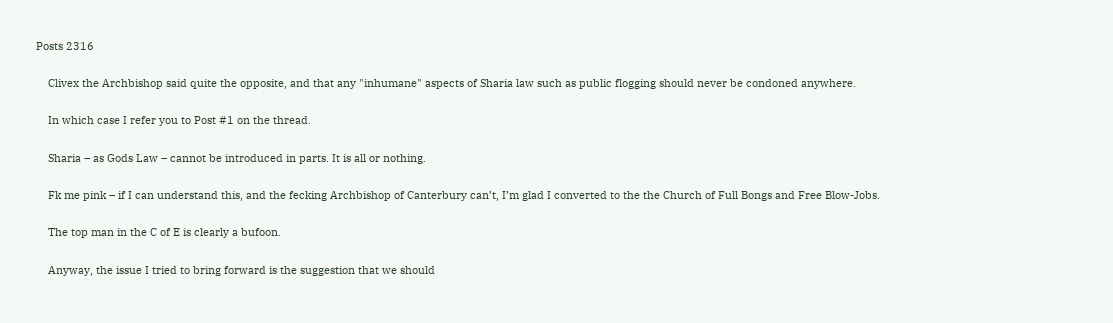Posts 2316

    Clivex the Archbishop said quite the opposite, and that any "inhumane" aspects of Sharia law such as public flogging should never be condoned anywhere.

    In which case I refer you to Post #1 on the thread.

    Sharia – as Gods Law – cannot be introduced in parts. It is all or nothing.

    Fk me pink – if I can understand this, and the fecking Archbishop of Canterbury can’t, I’m glad I converted to the the Church of Full Bongs and Free Blow-Jobs.

    The top man in the C of E is clearly a bufoon.

    Anyway, the issue I tried to bring forward is the suggestion that we should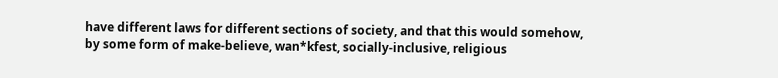have different laws for different sections of society, and that this would somehow, by some form of make-believe, wan*kfest, socially-inclusive, religious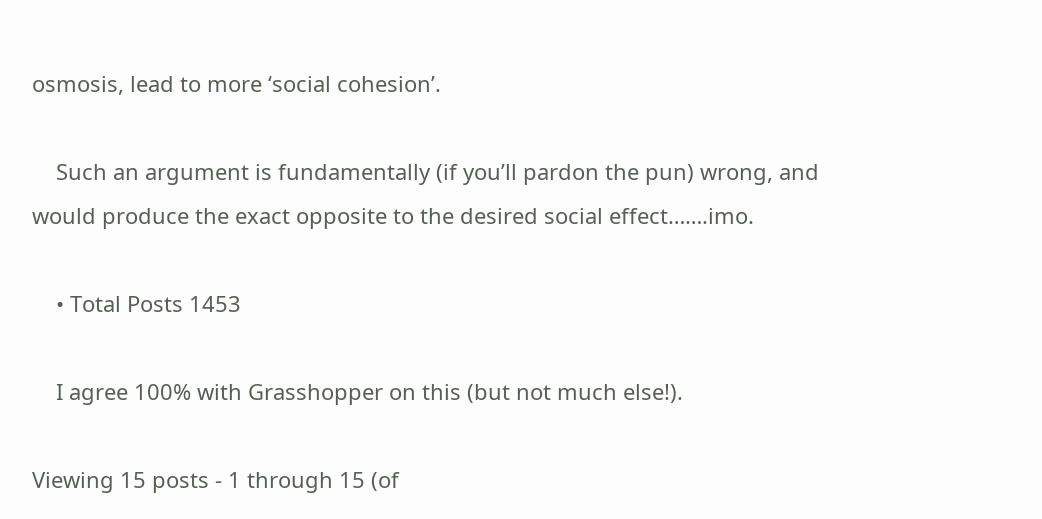osmosis, lead to more ‘social cohesion’.

    Such an argument is fundamentally (if you’ll pardon the pun) wrong, and would produce the exact opposite to the desired social effect…….imo.

    • Total Posts 1453

    I agree 100% with Grasshopper on this (but not much else!).

Viewing 15 posts - 1 through 15 (of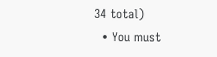34 total)
  • You must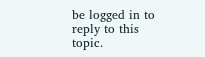be logged in to reply to this topic.